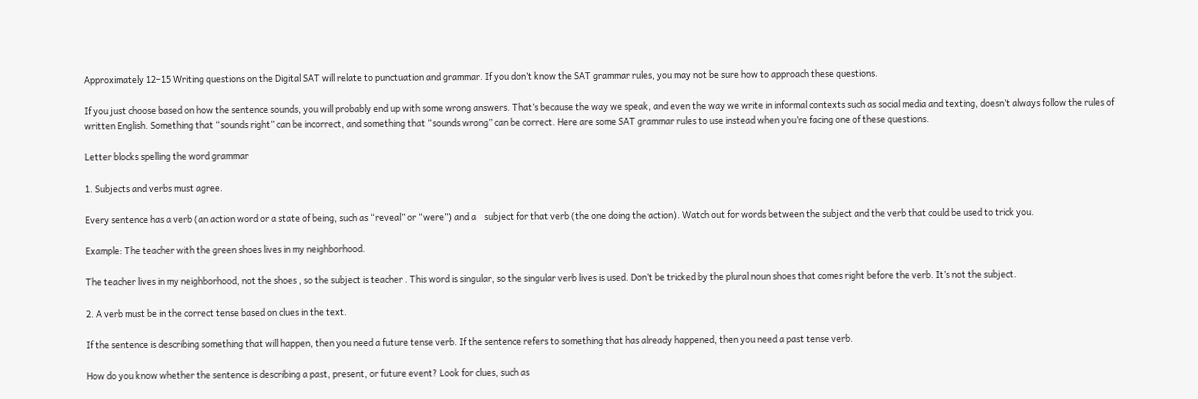Approximately 12–15 Writing questions on the Digital SAT will relate to punctuation and grammar. If you don’t know the SAT grammar rules, you may not be sure how to approach these questions.

If you just choose based on how the sentence sounds, you will probably end up with some wrong answers. That’s because the way we speak, and even the way we write in informal contexts such as social media and texting, doesn’t always follow the rules of written English. Something that “sounds right” can be incorrect, and something that “sounds wrong” can be correct. Here are some SAT grammar rules to use instead when you’re facing one of these questions.

Letter blocks spelling the word grammar

1. Subjects and verbs must agree.

Every sentence has a verb (an action word or a state of being, such as “reveal” or “were”) and a    subject for that verb (the one doing the action). Watch out for words between the subject and the verb that could be used to trick you.

Example: The teacher with the green shoes lives in my neighborhood.

The teacher lives in my neighborhood, not the shoes , so the subject is teacher . This word is singular, so the singular verb lives is used. Don’t be tricked by the plural noun shoes that comes right before the verb. It’s not the subject.

2. A verb must be in the correct tense based on clues in the text.

If the sentence is describing something that will happen, then you need a future tense verb. If the sentence refers to something that has already happened, then you need a past tense verb.

How do you know whether the sentence is describing a past, present, or future event? Look for clues, such as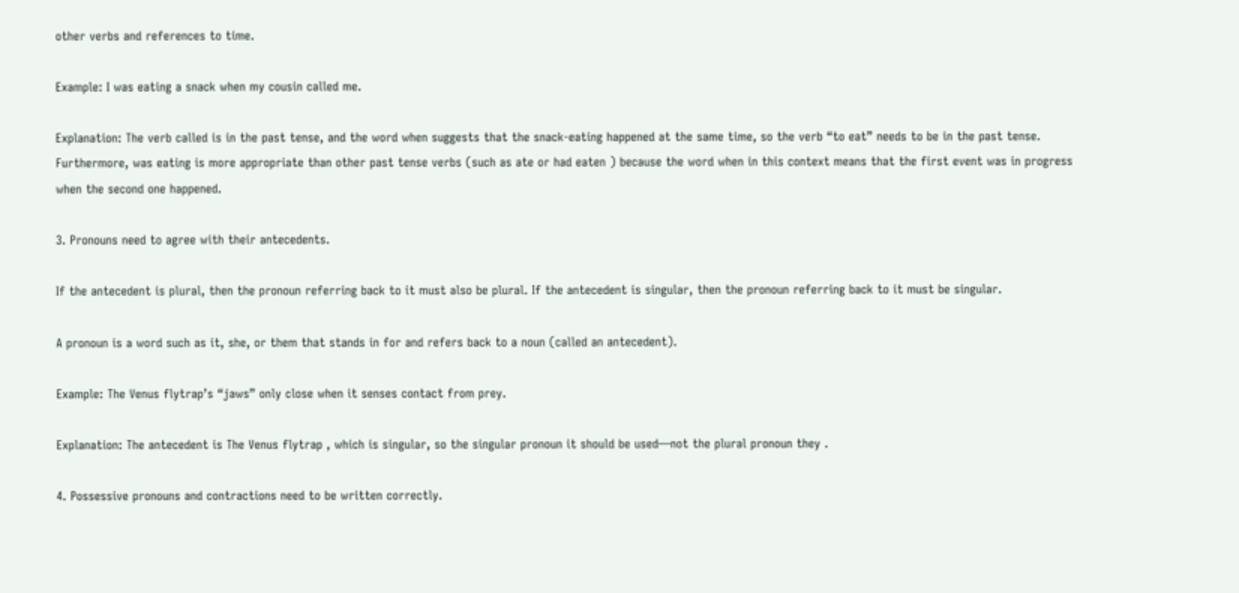other verbs and references to time.

Example: I was eating a snack when my cousin called me.

Explanation: The verb called is in the past tense, and the word when suggests that the snack-eating happened at the same time, so the verb “to eat” needs to be in the past tense. Furthermore, was eating is more appropriate than other past tense verbs (such as ate or had eaten ) because the word when in this context means that the first event was in progress when the second one happened.

3. Pronouns need to agree with their antecedents.

If the antecedent is plural, then the pronoun referring back to it must also be plural. If the antecedent is singular, then the pronoun referring back to it must be singular.

A pronoun is a word such as it, she, or them that stands in for and refers back to a noun (called an antecedent).

Example: The Venus flytrap’s “jaws” only close when it senses contact from prey.

Explanation: The antecedent is The Venus flytrap , which is singular, so the singular pronoun it should be used—not the plural pronoun they .

4. Possessive pronouns and contractions need to be written correctly.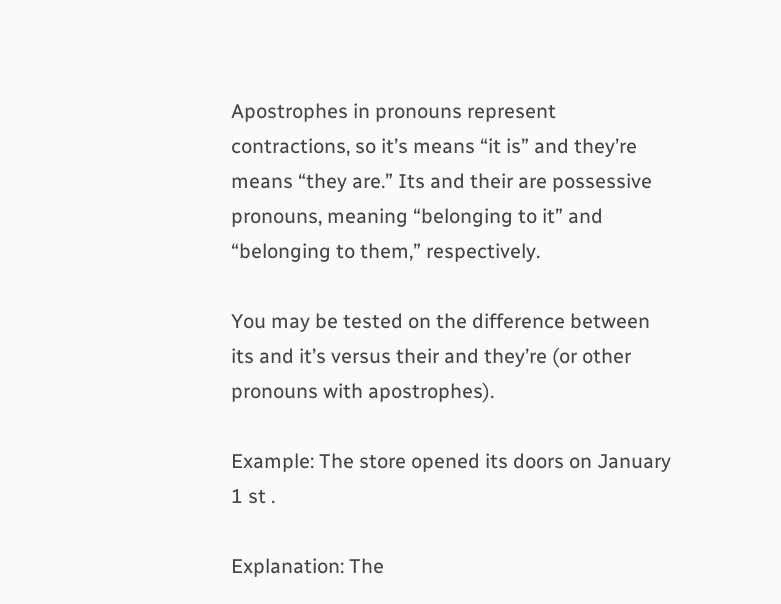Apostrophes in pronouns represent contractions, so it’s means “it is” and they’re means “they are.” Its and their are possessive pronouns, meaning “belonging to it” and “belonging to them,” respectively.

You may be tested on the difference between its and it’s versus their and they’re (or other pronouns with apostrophes).

Example: The store opened its doors on January 1 st .

Explanation: The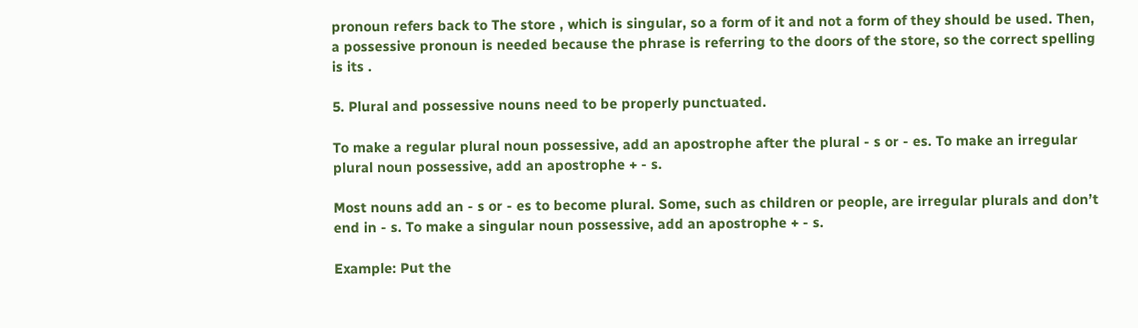pronoun refers back to The store , which is singular, so a form of it and not a form of they should be used. Then, a possessive pronoun is needed because the phrase is referring to the doors of the store, so the correct spelling is its .

5. Plural and possessive nouns need to be properly punctuated.

To make a regular plural noun possessive, add an apostrophe after the plural - s or - es. To make an irregular plural noun possessive, add an apostrophe + - s.

Most nouns add an - s or - es to become plural. Some, such as children or people, are irregular plurals and don’t end in - s. To make a singular noun possessive, add an apostrophe + - s.

Example: Put the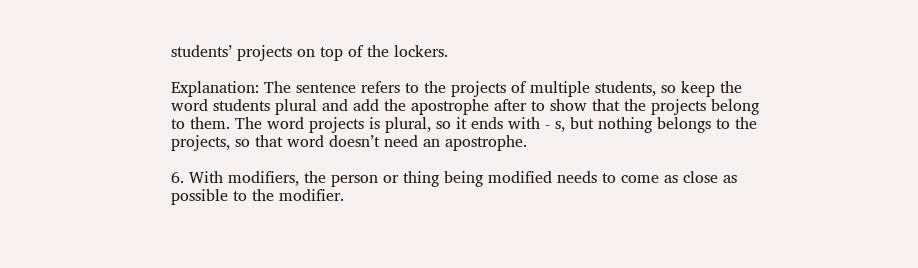students’ projects on top of the lockers.

Explanation: The sentence refers to the projects of multiple students, so keep the word students plural and add the apostrophe after to show that the projects belong to them. The word projects is plural, so it ends with - s, but nothing belongs to the projects, so that word doesn’t need an apostrophe.

6. With modifiers, the person or thing being modified needs to come as close as possible to the modifier.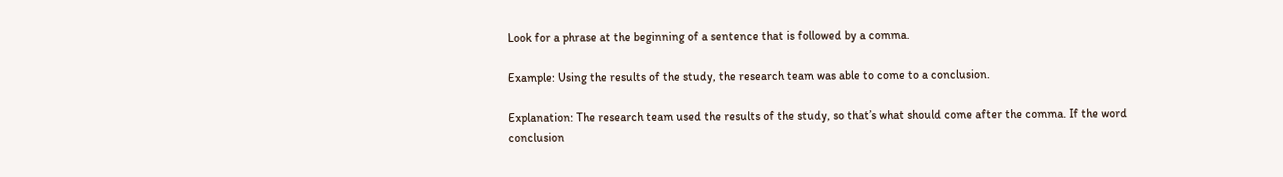Look for a phrase at the beginning of a sentence that is followed by a comma.

Example: Using the results of the study, the research team was able to come to a conclusion.

Explanation: The research team used the results of the study, so that’s what should come after the comma. If the word conclusion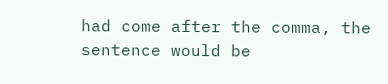had come after the comma, the sentence would be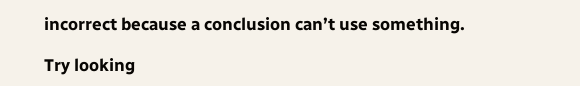incorrect because a conclusion can’t use something.

Try looking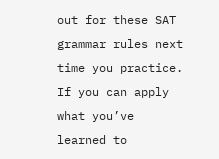out for these SAT grammar rules next time you practice. If you can apply what you’ve learned to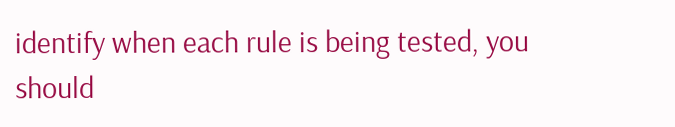identify when each rule is being tested, you should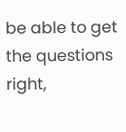be able to get the questions right,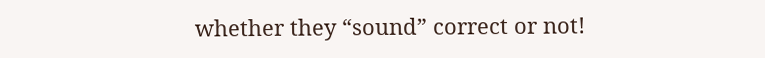whether they “sound” correct or not!